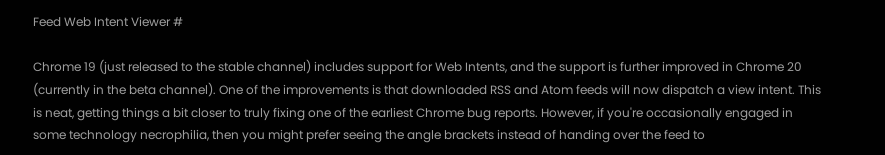Feed Web Intent Viewer #

Chrome 19 (just released to the stable channel) includes support for Web Intents, and the support is further improved in Chrome 20 (currently in the beta channel). One of the improvements is that downloaded RSS and Atom feeds will now dispatch a view intent. This is neat, getting things a bit closer to truly fixing one of the earliest Chrome bug reports. However, if you're occasionally engaged in some technology necrophilia, then you might prefer seeing the angle brackets instead of handing over the feed to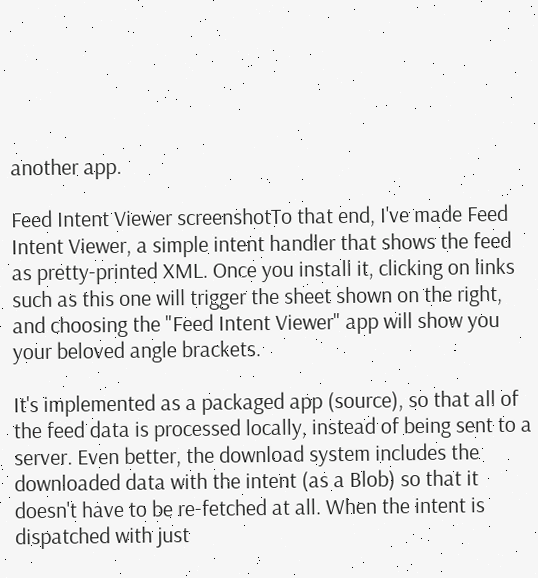another app.

Feed Intent Viewer screenshotTo that end, I've made Feed Intent Viewer, a simple intent handler that shows the feed as pretty-printed XML. Once you install it, clicking on links such as this one will trigger the sheet shown on the right, and choosing the "Feed Intent Viewer" app will show you your beloved angle brackets.

It's implemented as a packaged app (source), so that all of the feed data is processed locally, instead of being sent to a server. Even better, the download system includes the downloaded data with the intent (as a Blob) so that it doesn't have to be re-fetched at all. When the intent is dispatched with just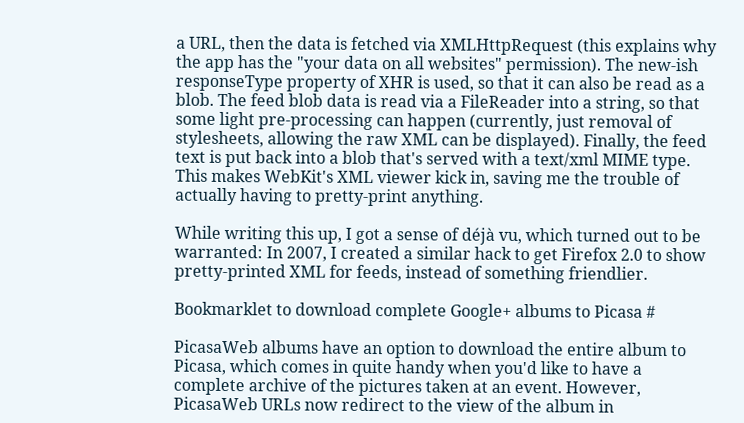a URL, then the data is fetched via XMLHttpRequest (this explains why the app has the "your data on all websites" permission). The new-ish responseType property of XHR is used, so that it can also be read as a blob. The feed blob data is read via a FileReader into a string, so that some light pre-processing can happen (currently, just removal of stylesheets, allowing the raw XML can be displayed). Finally, the feed text is put back into a blob that's served with a text/xml MIME type. This makes WebKit's XML viewer kick in, saving me the trouble of actually having to pretty-print anything.

While writing this up, I got a sense of déjà vu, which turned out to be warranted: In 2007, I created a similar hack to get Firefox 2.0 to show pretty-printed XML for feeds, instead of something friendlier.

Bookmarklet to download complete Google+ albums to Picasa #

PicasaWeb albums have an option to download the entire album to Picasa, which comes in quite handy when you'd like to have a complete archive of the pictures taken at an event. However, PicasaWeb URLs now redirect to the view of the album in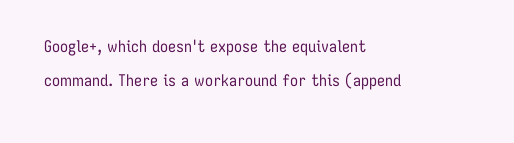Google+, which doesn't expose the equivalent command. There is a workaround for this (append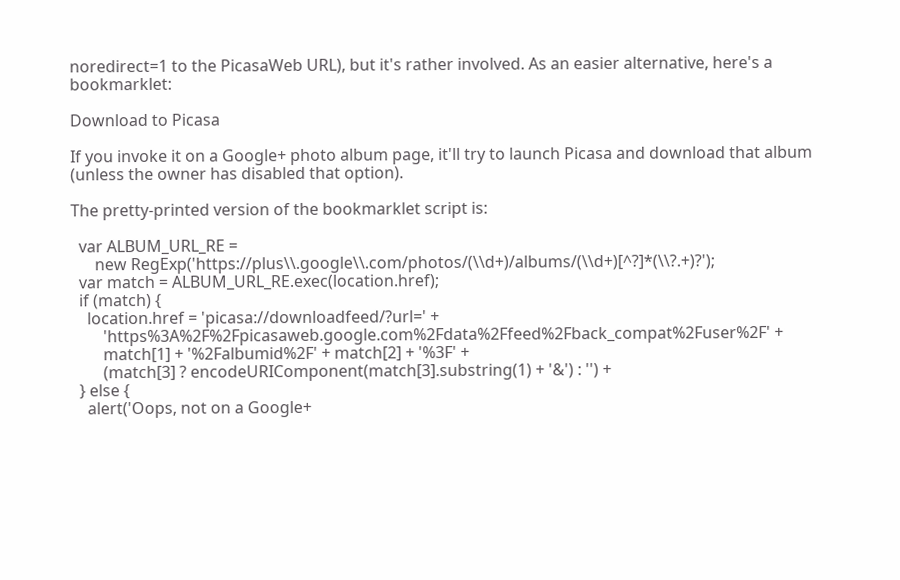noredirect=1 to the PicasaWeb URL), but it's rather involved. As an easier alternative, here's a bookmarklet:

Download to Picasa

If you invoke it on a Google+ photo album page, it'll try to launch Picasa and download that album (unless the owner has disabled that option).

The pretty-printed version of the bookmarklet script is:

  var ALBUM_URL_RE =
      new RegExp('https://plus\\.google\\.com/photos/(\\d+)/albums/(\\d+)[^?]*(\\?.+)?');
  var match = ALBUM_URL_RE.exec(location.href);
  if (match) {
    location.href = 'picasa://downloadfeed/?url=' +
        'https%3A%2F%2Fpicasaweb.google.com%2Fdata%2Ffeed%2Fback_compat%2Fuser%2F' +
        match[1] + '%2Falbumid%2F' + match[2] + '%3F' +
        (match[3] ? encodeURIComponent(match[3].substring(1) + '&') : '') +
  } else {
    alert('Oops, not on a Google+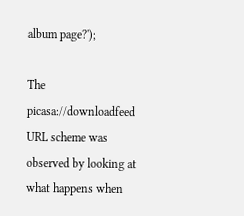album page?');

The picasa://downloadfeed URL scheme was observed by looking at what happens when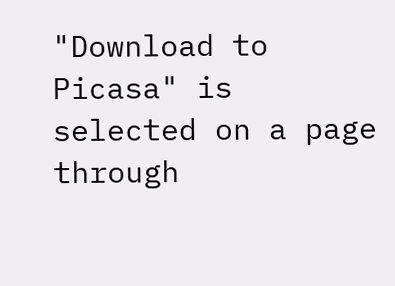"Download to Picasa" is selected on a page through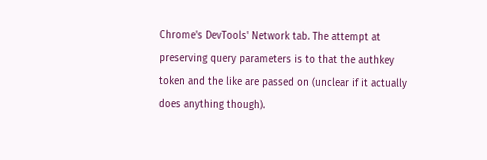Chrome's DevTools' Network tab. The attempt at preserving query parameters is to that the authkey token and the like are passed on (unclear if it actually does anything though).